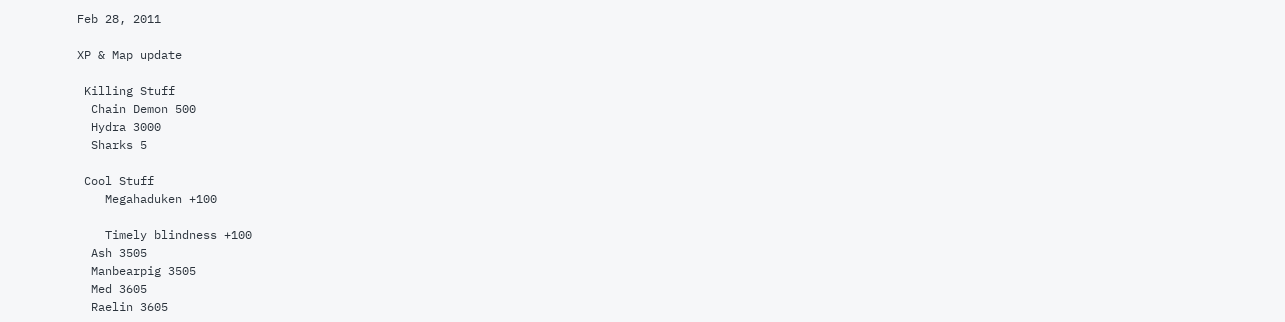Feb 28, 2011

XP & Map update

 Killing Stuff
  Chain Demon 500
  Hydra 3000
  Sharks 5

 Cool Stuff
    Megahaduken +100

    Timely blindness +100
  Ash 3505
  Manbearpig 3505
  Med 3605
  Raelin 3605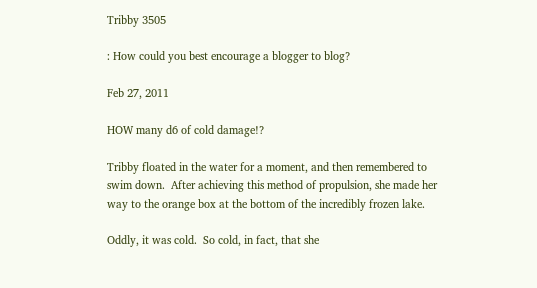Tribby 3505

: How could you best encourage a blogger to blog?

Feb 27, 2011

HOW many d6 of cold damage!?

Tribby floated in the water for a moment, and then remembered to swim down.  After achieving this method of propulsion, she made her way to the orange box at the bottom of the incredibly frozen lake.

Oddly, it was cold.  So cold, in fact, that she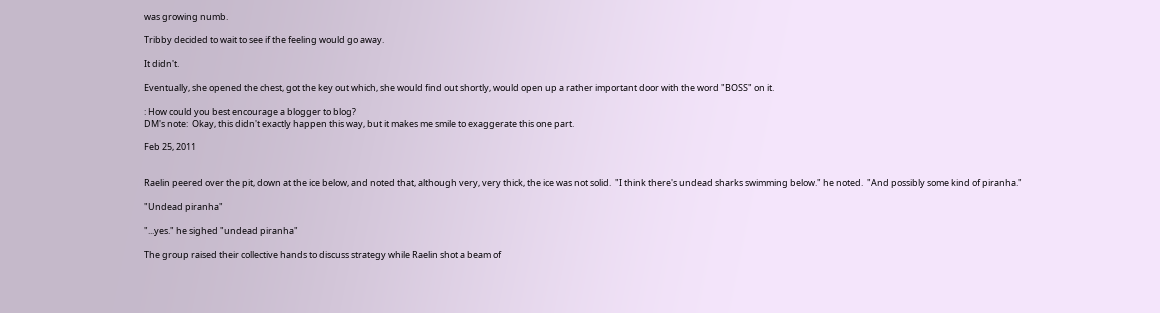was growing numb.

Tribby decided to wait to see if the feeling would go away.

It didn't.

Eventually, she opened the chest, got the key out which, she would find out shortly, would open up a rather important door with the word "BOSS" on it.

: How could you best encourage a blogger to blog?
DM's note:  Okay, this didn't exactly happen this way, but it makes me smile to exaggerate this one part.

Feb 25, 2011


Raelin peered over the pit, down at the ice below, and noted that, although very, very thick, the ice was not solid.  "I think there's undead sharks swimming below." he noted.  "And possibly some kind of piranha."

"Undead piranha"

"...yes." he sighed "undead piranha"

The group raised their collective hands to discuss strategy while Raelin shot a beam of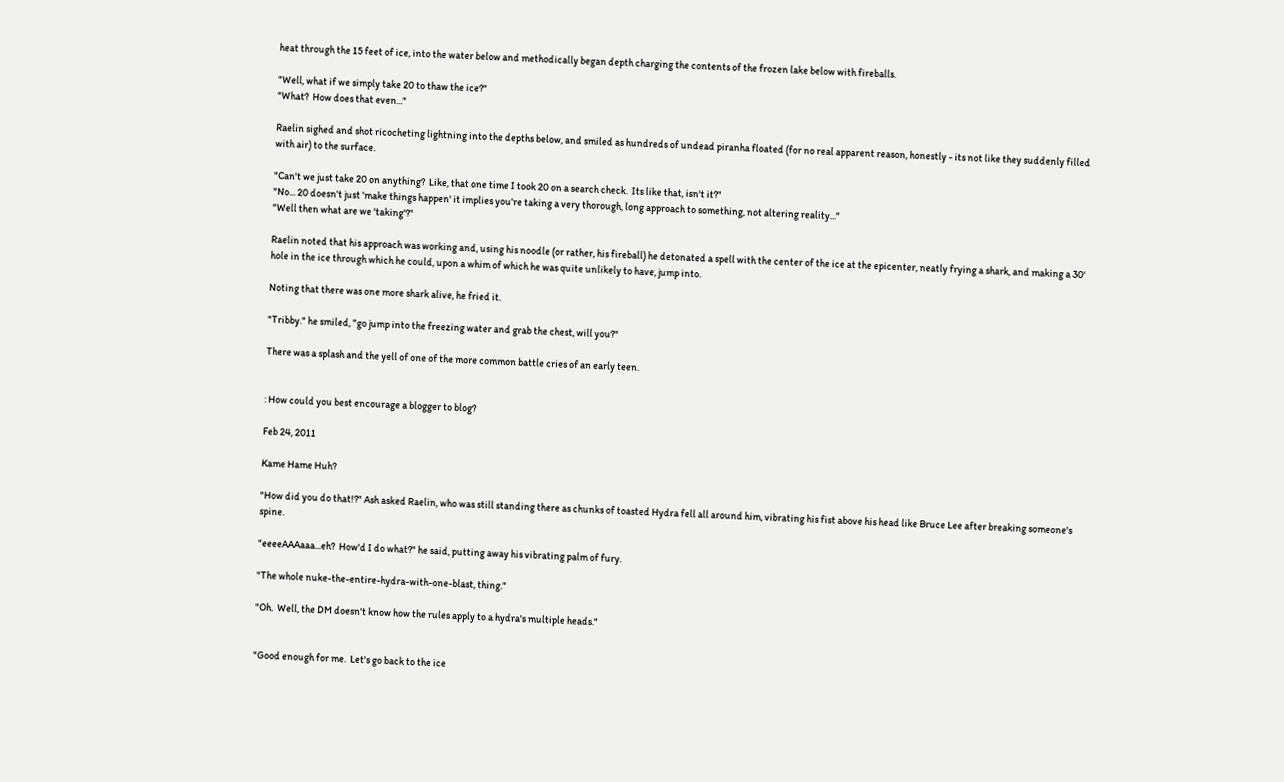heat through the 15 feet of ice, into the water below and methodically began depth charging the contents of the frozen lake below with fireballs.

"Well, what if we simply take 20 to thaw the ice?"
"What?  How does that even..."

Raelin sighed and shot ricocheting lightning into the depths below, and smiled as hundreds of undead piranha floated (for no real apparent reason, honestly - its not like they suddenly filled with air) to the surface.

"Can't we just take 20 on anything?  Like, that one time I took 20 on a search check.  Its like that, isn't it?"
"No... 20 doesn't just 'make things happen' it implies you're taking a very thorough, long approach to something, not altering reality..."
"Well then what are we 'taking'?"

Raelin noted that his approach was working and, using his noodle (or rather, his fireball) he detonated a spell with the center of the ice at the epicenter, neatly frying a shark, and making a 30' hole in the ice through which he could, upon a whim of which he was quite unlikely to have, jump into.

Noting that there was one more shark alive, he fried it.

"Tribby." he smiled, "go jump into the freezing water and grab the chest, will you?"

There was a splash and the yell of one of the more common battle cries of an early teen.


: How could you best encourage a blogger to blog?

Feb 24, 2011

Kame Hame Huh?

"How did you do that!?" Ash asked Raelin, who was still standing there as chunks of toasted Hydra fell all around him, vibrating his fist above his head like Bruce Lee after breaking someone's spine.

"eeeeAAAaaa...eh?  How'd I do what?" he said, putting away his vibrating palm of fury.

"The whole nuke-the-entire-hydra-with-one-blast, thing."

"Oh.  Well, the DM doesn't know how the rules apply to a hydra's multiple heads."


"Good enough for me.  Let's go back to the ice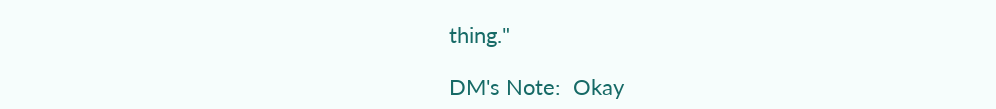thing."

DM's Note:  Okay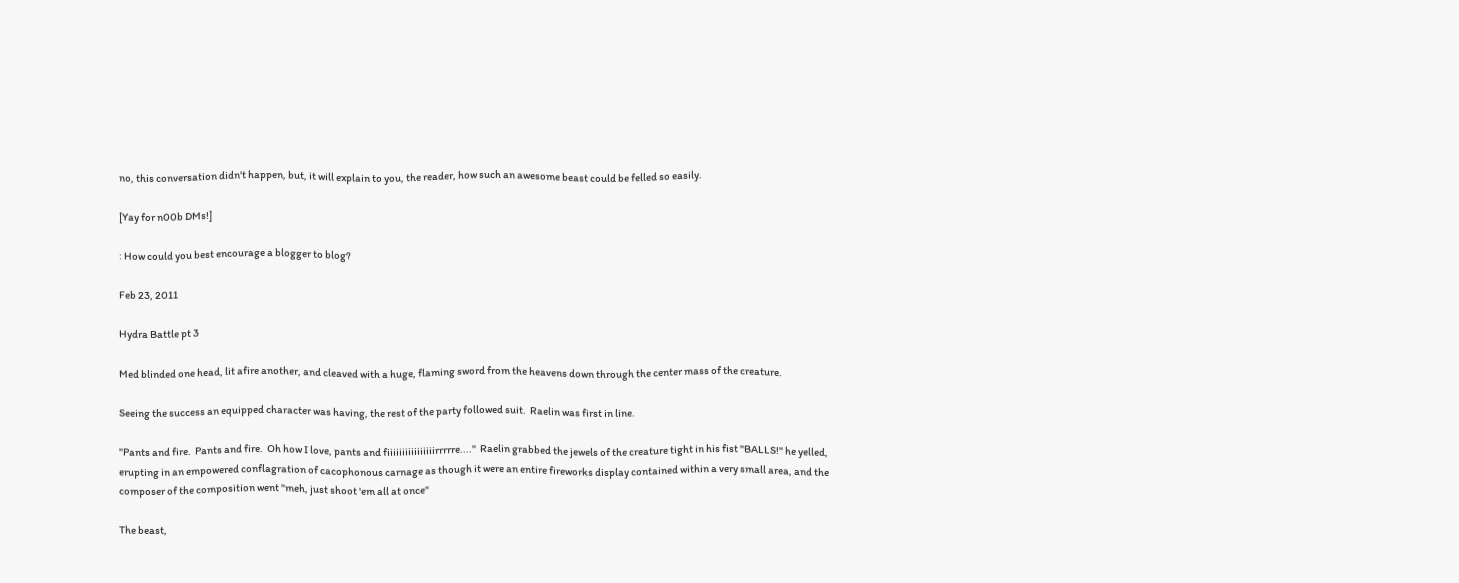no, this conversation didn't happen, but, it will explain to you, the reader, how such an awesome beast could be felled so easily.

[Yay for n00b DMs!]

: How could you best encourage a blogger to blog?

Feb 23, 2011

Hydra Battle pt 3

Med blinded one head, lit afire another, and cleaved with a huge, flaming sword from the heavens down through the center mass of the creature.

Seeing the success an equipped character was having, the rest of the party followed suit.  Raelin was first in line.

"Pants and fire.  Pants and fire.  Oh how I love, pants and fiiiiiiiiiiiiiiiirrrrre...."  Raelin grabbed the jewels of the creature tight in his fist "BALLS!" he yelled, erupting in an empowered conflagration of cacophonous carnage as though it were an entire fireworks display contained within a very small area, and the composer of the composition went "meh, just shoot 'em all at once"

The beast,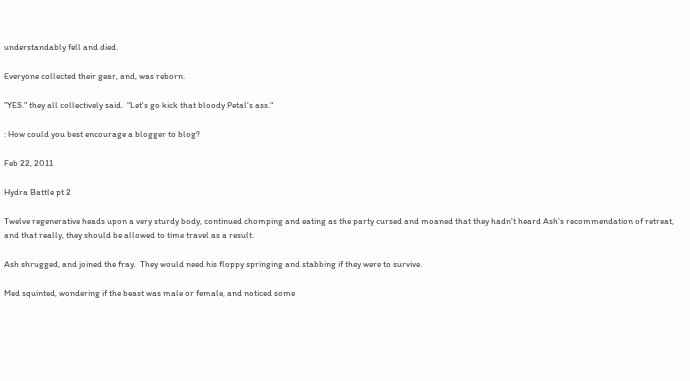understandably fell and died.

Everyone collected their gear, and, was reborn.

"YES." they all collectively said.  "Let's go kick that bloody Petal's ass."

: How could you best encourage a blogger to blog?

Feb 22, 2011

Hydra Battle pt 2

Twelve regenerative heads upon a very sturdy body, continued chomping and eating as the party cursed and moaned that they hadn't heard Ash's recommendation of retreat, and that really, they should be allowed to time travel as a result.

Ash shrugged, and joined the fray.  They would need his floppy springing and stabbing if they were to survive.

Med squinted, wondering if the beast was male or female, and noticed some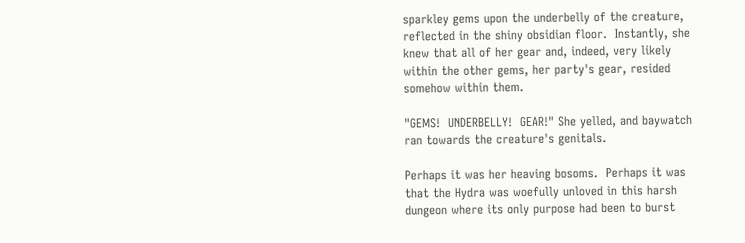sparkley gems upon the underbelly of the creature, reflected in the shiny obsidian floor.  Instantly, she knew that all of her gear and, indeed, very likely within the other gems, her party's gear, resided somehow within them.

"GEMS!  UNDERBELLY!  GEAR!" She yelled, and baywatch ran towards the creature's genitals.

Perhaps it was her heaving bosoms.  Perhaps it was that the Hydra was woefully unloved in this harsh dungeon where its only purpose had been to burst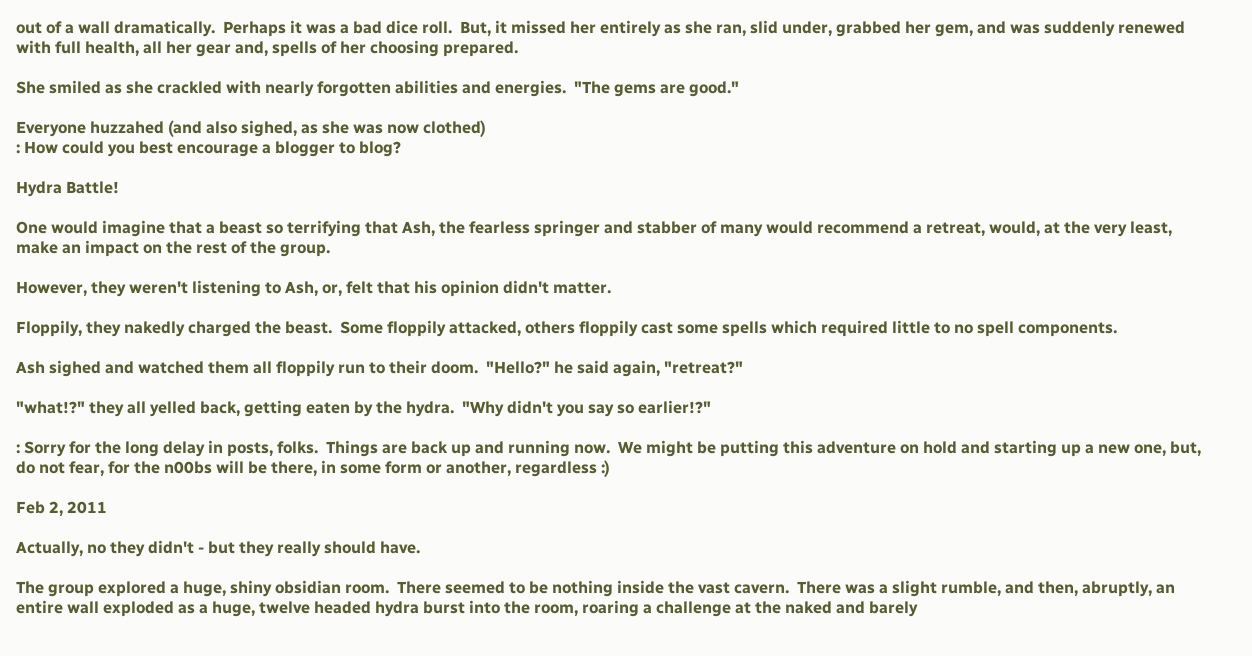out of a wall dramatically.  Perhaps it was a bad dice roll.  But, it missed her entirely as she ran, slid under, grabbed her gem, and was suddenly renewed with full health, all her gear and, spells of her choosing prepared.

She smiled as she crackled with nearly forgotten abilities and energies.  "The gems are good."

Everyone huzzahed (and also sighed, as she was now clothed)
: How could you best encourage a blogger to blog?

Hydra Battle!

One would imagine that a beast so terrifying that Ash, the fearless springer and stabber of many would recommend a retreat, would, at the very least, make an impact on the rest of the group.

However, they weren't listening to Ash, or, felt that his opinion didn't matter.

Floppily, they nakedly charged the beast.  Some floppily attacked, others floppily cast some spells which required little to no spell components.

Ash sighed and watched them all floppily run to their doom.  "Hello?" he said again, "retreat?"

"what!?" they all yelled back, getting eaten by the hydra.  "Why didn't you say so earlier!?"

: Sorry for the long delay in posts, folks.  Things are back up and running now.  We might be putting this adventure on hold and starting up a new one, but, do not fear, for the n00bs will be there, in some form or another, regardless :)

Feb 2, 2011

Actually, no they didn't - but they really should have.

The group explored a huge, shiny obsidian room.  There seemed to be nothing inside the vast cavern.  There was a slight rumble, and then, abruptly, an entire wall exploded as a huge, twelve headed hydra burst into the room, roaring a challenge at the naked and barely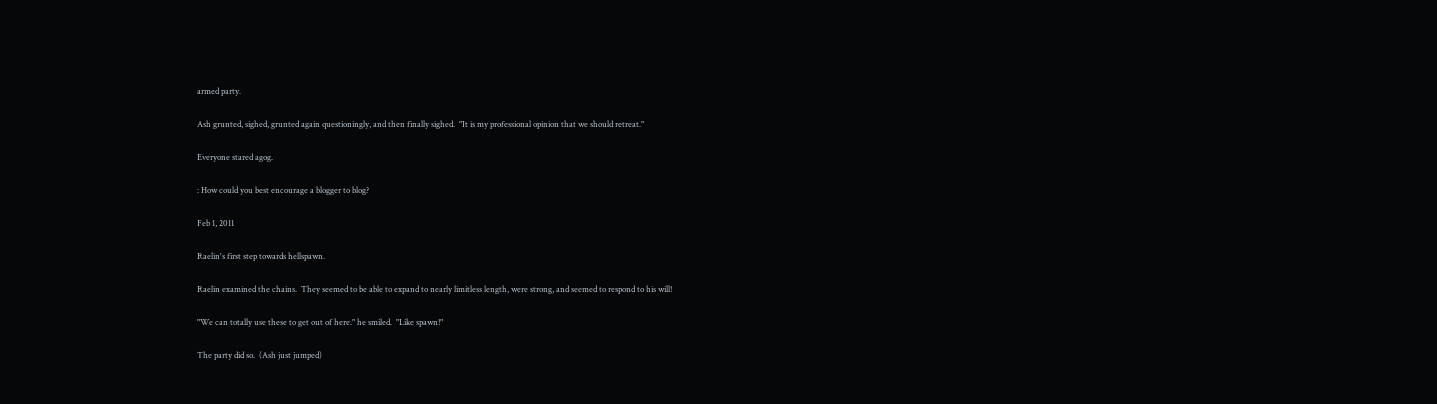armed party.

Ash grunted, sighed, grunted again questioningly, and then finally sighed.  "It is my professional opinion that we should retreat."

Everyone stared agog.

: How could you best encourage a blogger to blog?

Feb 1, 2011

Raelin's first step towards hellspawn.

Raelin examined the chains.  They seemed to be able to expand to nearly limitless length, were strong, and seemed to respond to his will!

"We can totally use these to get out of here." he smiled.  "Like spawn!"

The party did so.  (Ash just jumped)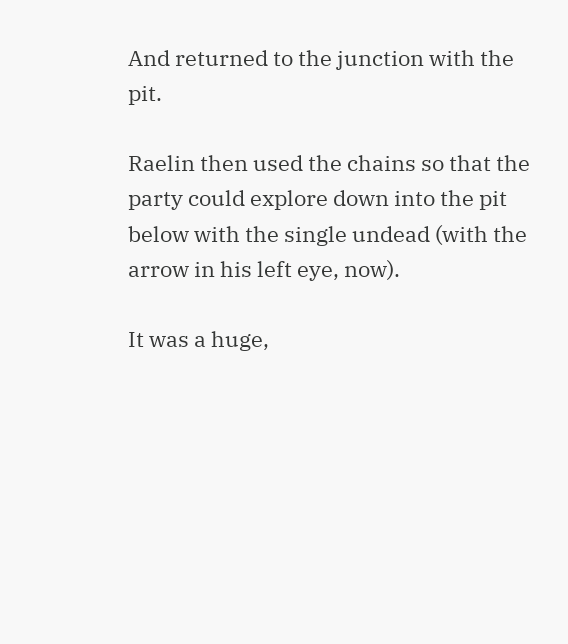And returned to the junction with the pit.

Raelin then used the chains so that the party could explore down into the pit below with the single undead (with the arrow in his left eye, now).

It was a huge,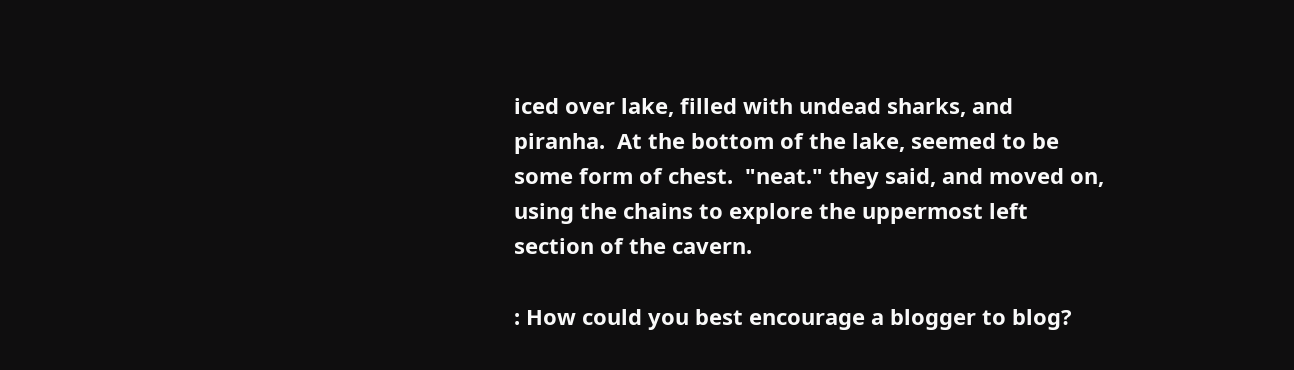iced over lake, filled with undead sharks, and piranha.  At the bottom of the lake, seemed to be some form of chest.  "neat." they said, and moved on, using the chains to explore the uppermost left section of the cavern.

: How could you best encourage a blogger to blog?